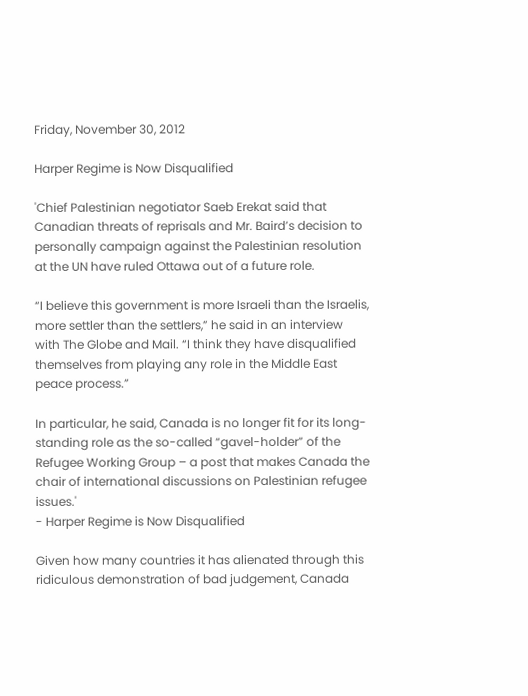Friday, November 30, 2012

Harper Regime is Now Disqualified

'Chief Palestinian negotiator Saeb Erekat said that Canadian threats of reprisals and Mr. Baird’s decision to personally campaign against the Palestinian resolution at the UN have ruled Ottawa out of a future role.

“I believe this government is more Israeli than the Israelis, more settler than the settlers,” he said in an interview with The Globe and Mail. “I think they have disqualified themselves from playing any role in the Middle East peace process.”

In particular, he said, Canada is no longer fit for its long-standing role as the so-called “gavel-holder” of the Refugee Working Group – a post that makes Canada the chair of international discussions on Palestinian refugee issues.'
- Harper Regime is Now Disqualified

Given how many countries it has alienated through this ridiculous demonstration of bad judgement, Canada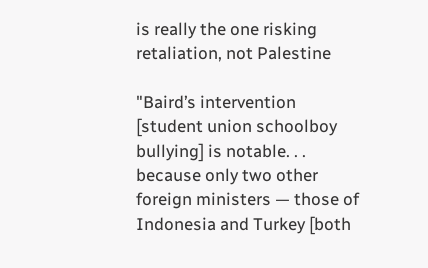is really the one risking retaliation, not Palestine

"Baird’s intervention [student union schoolboy bullying] is notable. . . because only two other foreign ministers — those of Indonesia and Turkey [both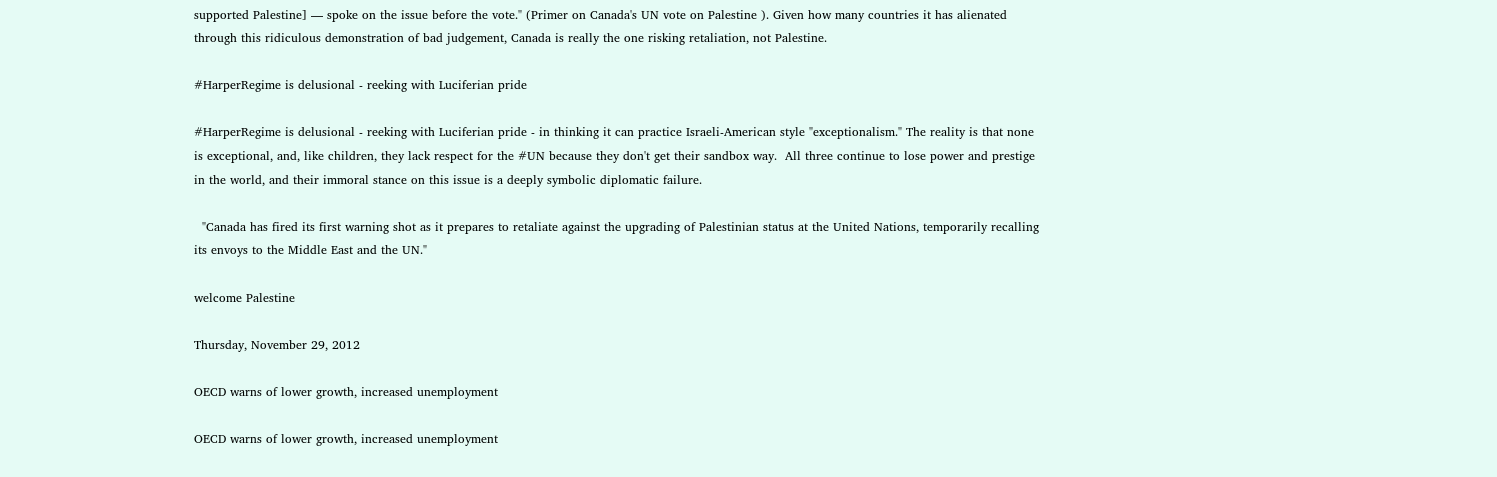supported Palestine] — spoke on the issue before the vote." (Primer on Canada's UN vote on Palestine ). Given how many countries it has alienated through this ridiculous demonstration of bad judgement, Canada is really the one risking retaliation, not Palestine.

#HarperRegime is delusional - reeking with Luciferian pride

#HarperRegime is delusional - reeking with Luciferian pride - in thinking it can practice Israeli-American style "exceptionalism." The reality is that none is exceptional, and, like children, they lack respect for the #UN because they don't get their sandbox way.  All three continue to lose power and prestige in the world, and their immoral stance on this issue is a deeply symbolic diplomatic failure.

  "Canada has fired its first warning shot as it prepares to retaliate against the upgrading of Palestinian status at the United Nations, temporarily recalling its envoys to the Middle East and the UN."

welcome Palestine

Thursday, November 29, 2012

OECD warns of lower growth, increased unemployment

OECD warns of lower growth, increased unemployment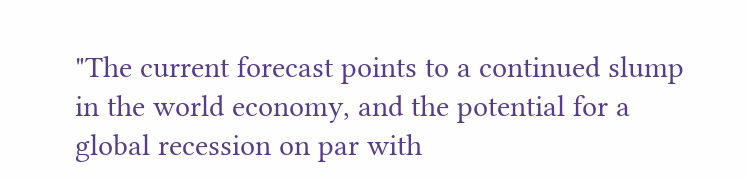"The current forecast points to a continued slump in the world economy, and the potential for a global recession on par with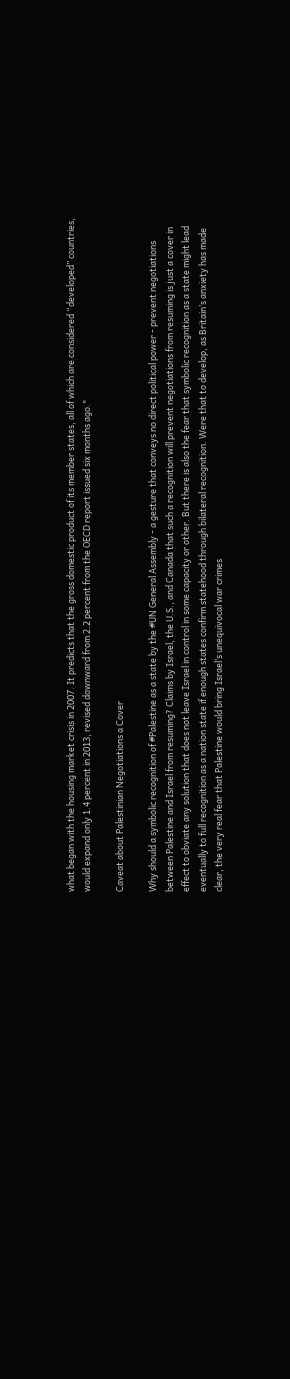what began with the housing market crisis in 2007. It predicts that the gross domestic product of its member states, all of which are considered “developed” countries, would expand only 1.4 percent in 2013, revised downward from 2.2 percent from the OECD report issued six months ago."

Caveat about Palestinian Negotiations a Cover

Why should a symbolic recognition of #Palestine as a state by the #UN General Assembly - a gesture that conveys no direct political power - prevent negotiations between Palestine and Israel from resuming? Claims by Israel, the U.S., and Canada that such a recognition will prevent negotiations from resuming is just a cover in effect to obviate any solution that does not leave Israel in control in some capacity or other. But there is also the fear that symbolic recognition as a state might lead eventually to full recognition as a nation state if enough states confirm statehood through bilateral recognition. Were that to develop, as Britain’s anxiety has made clear, the very real fear that Palestine would bring Israel’s unequivocal war crimes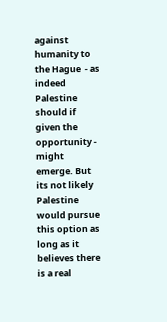against humanity to the Hague  - as indeed Palestine should if given the opportunity - might emerge. But its not likely Palestine would pursue this option as long as it believes there is a real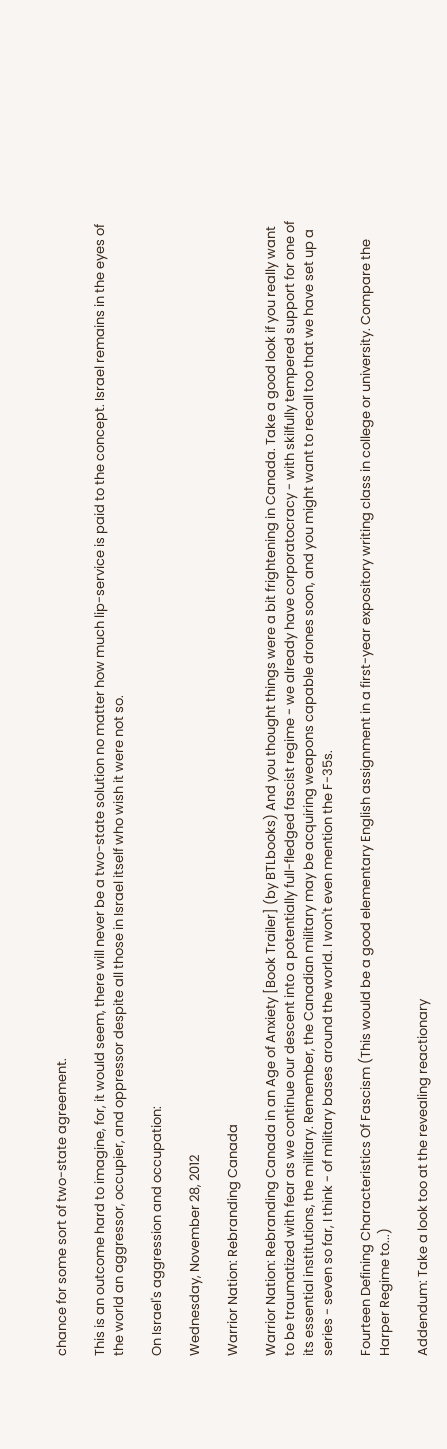chance for some sort of two-state agreement.

This is an outcome hard to imagine, for, it would seem, there will never be a two-state solution no matter how much lip-service is paid to the concept. Israel remains in the eyes of the world an aggressor, occupier, and oppressor despite all those in Israel itself who wish it were not so.

On Israel's aggression and occupation:

Wednesday, November 28, 2012

Warrior Nation: Rebranding Canada

Warrior Nation: Rebranding Canada in an Age of Anxiety [Book Trailer] (by BTLbooks) And you thought things were a bit frightening in Canada. Take a good look if you really want to be traumatized with fear as we continue our descent into a potentially full-fledged fascist regime - we already have corporatocracy - with skilfully tempered support for one of its essential institutions, the military. Remember, the Canadian military may be acquiring weapons capable drones soon, and you might want to recall too that we have set up a series - seven so far, I think - of military bases around the world. I won't even mention the F-35s.

Fourteen Defining Characteristics Of Fascism (This would be a good elementary English assignment in a first-year expository writing class in college or university. Compare the Harper Regime to...)

Addendum: Take a look too at the revealing reactionary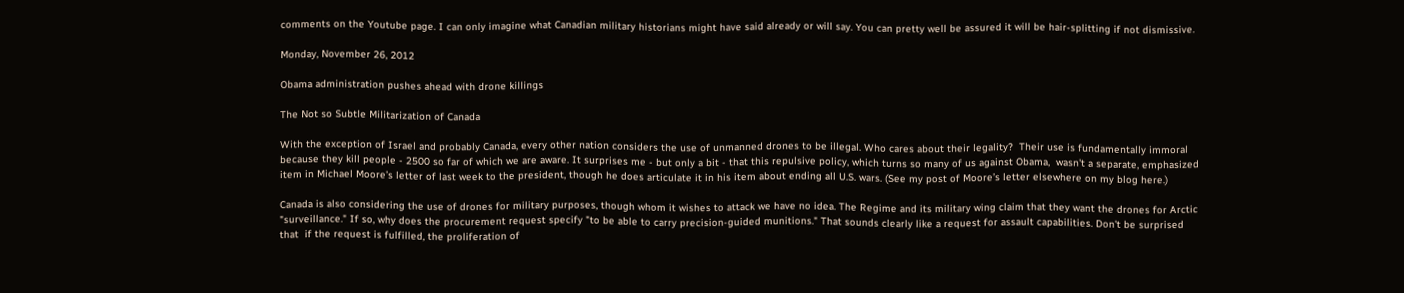comments on the Youtube page. I can only imagine what Canadian military historians might have said already or will say. You can pretty well be assured it will be hair-splitting if not dismissive.

Monday, November 26, 2012

Obama administration pushes ahead with drone killings

The Not so Subtle Militarization of Canada

With the exception of Israel and probably Canada, every other nation considers the use of unmanned drones to be illegal. Who cares about their legality?  Their use is fundamentally immoral because they kill people - 2500 so far of which we are aware. It surprises me - but only a bit - that this repulsive policy, which turns so many of us against Obama,  wasn't a separate, emphasized item in Michael Moore’s letter of last week to the president, though he does articulate it in his item about ending all U.S. wars. (See my post of Moore’s letter elsewhere on my blog here.)

Canada is also considering the use of drones for military purposes, though whom it wishes to attack we have no idea. The Regime and its military wing claim that they want the drones for Arctic "surveillance." If so, why does the procurement request specify "to be able to carry precision-guided munitions." That sounds clearly like a request for assault capabilities. Don't be surprised that  if the request is fulfilled, the proliferation of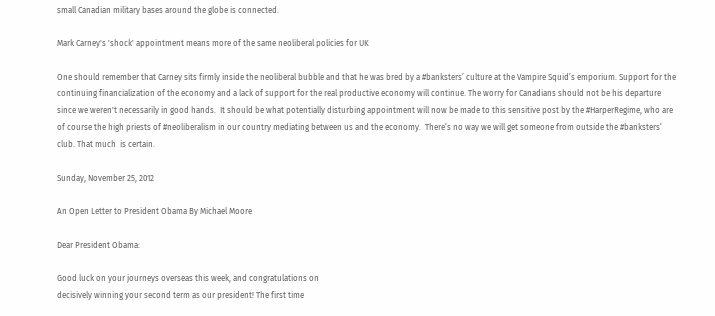small Canadian military bases around the globe is connected.

Mark Carney's 'shock' appointment means more of the same neoliberal policies for UK

One should remember that Carney sits firmly inside the neoliberal bubble and that he was bred by a #banksters’ culture at the Vampire Squid’s emporium. Support for the continuing financialization of the economy and a lack of support for the real productive economy will continue. The worry for Canadians should not be his departure since we weren't necessarily in good hands.  It should be what potentially disturbing appointment will now be made to this sensitive post by the #HarperRegime, who are of course the high priests of #neoliberalism in our country mediating between us and the economy.  There’s no way we will get someone from outside the #banksters’ club. That much  is certain.

Sunday, November 25, 2012

An Open Letter to President Obama By Michael Moore

Dear President Obama:

Good luck on your journeys overseas this week, and congratulations on
decisively winning your second term as our president! The first time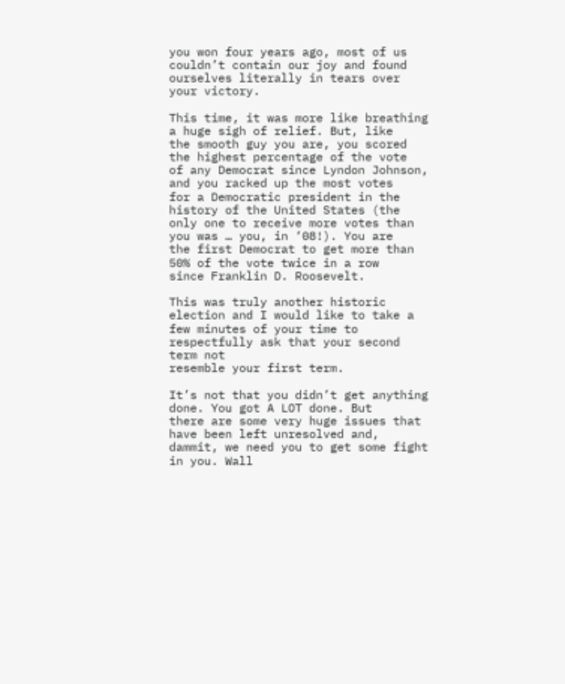you won four years ago, most of us couldn’t contain our joy and found
ourselves literally in tears over your victory.

This time, it was more like breathing a huge sigh of relief. But, like
the smooth guy you are, you scored the highest percentage of the vote
of any Democrat since Lyndon Johnson, and you racked up the most votes
for a Democratic president in the history of the United States (the
only one to receive more votes than you was … you, in ‘08!). You are
the first Democrat to get more than 50% of the vote twice in a row
since Franklin D. Roosevelt.

This was truly another historic election and I would like to take a
few minutes of your time to respectfully ask that your second term not
resemble your first term.

It’s not that you didn’t get anything done. You got A LOT done. But
there are some very huge issues that have been left unresolved and,
dammit, we need you to get some fight in you. Wall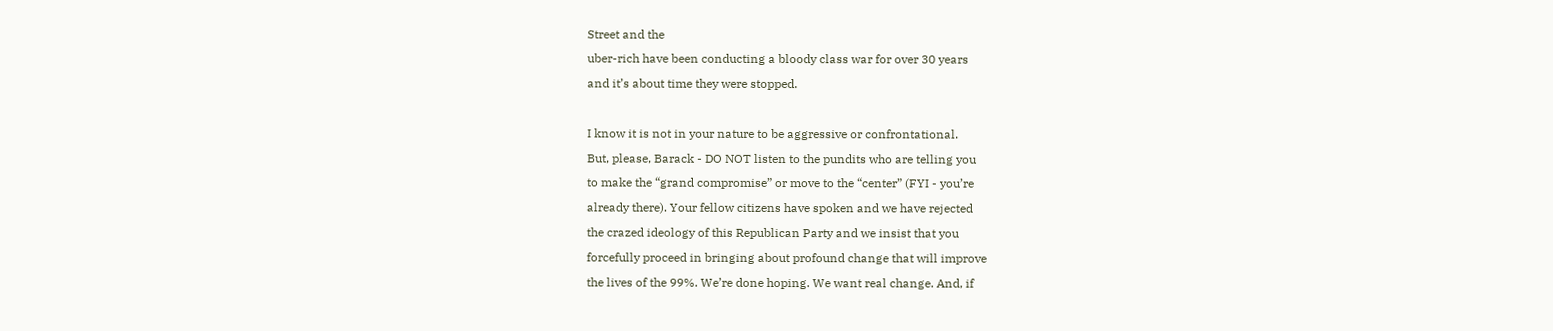Street and the
uber-rich have been conducting a bloody class war for over 30 years
and it’s about time they were stopped.

I know it is not in your nature to be aggressive or confrontational.
But, please, Barack - DO NOT listen to the pundits who are telling you
to make the “grand compromise” or move to the “center” (FYI - you’re
already there). Your fellow citizens have spoken and we have rejected
the crazed ideology of this Republican Party and we insist that you
forcefully proceed in bringing about profound change that will improve
the lives of the 99%. We’re done hoping. We want real change. And, if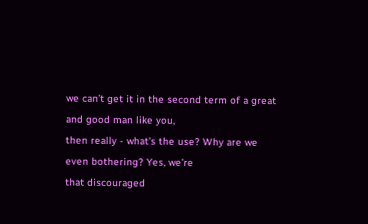we can’t get it in the second term of a great and good man like you,
then really - what’s the use? Why are we even bothering? Yes, we’re
that discouraged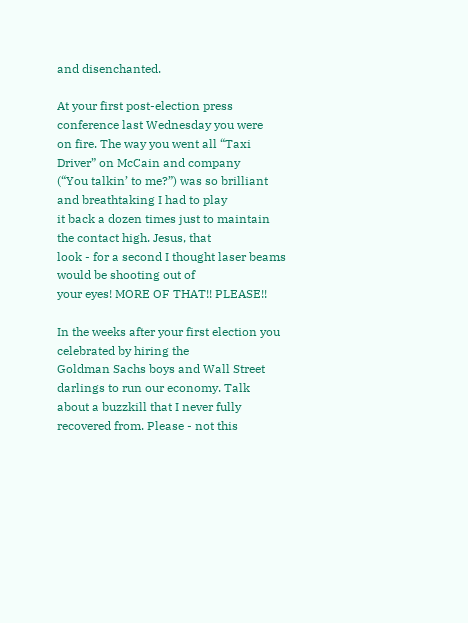and disenchanted.

At your first post-election press conference last Wednesday you were
on fire. The way you went all “Taxi Driver” on McCain and company
(“You talkin’ to me?”) was so brilliant and breathtaking I had to play
it back a dozen times just to maintain the contact high. Jesus, that
look - for a second I thought laser beams would be shooting out of
your eyes! MORE OF THAT!! PLEASE!!

In the weeks after your first election you celebrated by hiring the
Goldman Sachs boys and Wall Street darlings to run our economy. Talk
about a buzzkill that I never fully recovered from. Please - not this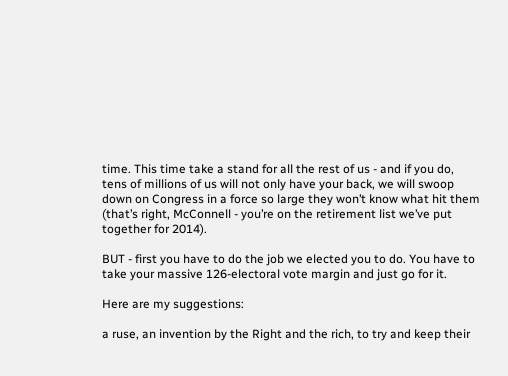time. This time take a stand for all the rest of us - and if you do,
tens of millions of us will not only have your back, we will swoop
down on Congress in a force so large they won’t know what hit them
(that’s right, McConnell - you’re on the retirement list we’ve put
together for 2014).

BUT - first you have to do the job we elected you to do. You have to
take your massive 126-electoral vote margin and just go for it.

Here are my suggestions:

a ruse, an invention by the Right and the rich, to try and keep their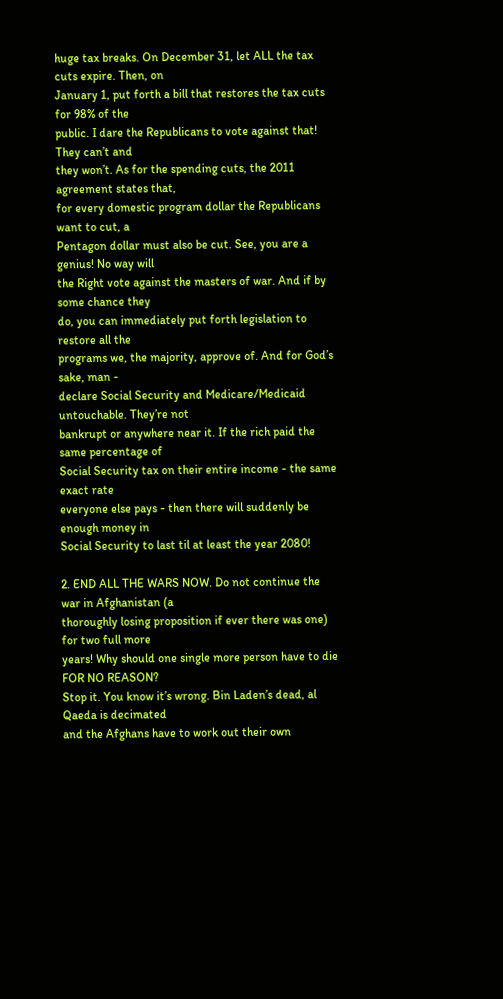huge tax breaks. On December 31, let ALL the tax cuts expire. Then, on
January 1, put forth a bill that restores the tax cuts for 98% of the
public. I dare the Republicans to vote against that! They can’t and
they won’t. As for the spending cuts, the 2011 agreement states that,
for every domestic program dollar the Republicans want to cut, a
Pentagon dollar must also be cut. See, you are a genius! No way will
the Right vote against the masters of war. And if by some chance they
do, you can immediately put forth legislation to restore all the
programs we, the majority, approve of. And for God’s sake, man -
declare Social Security and Medicare/Medicaid untouchable. They’re not
bankrupt or anywhere near it. If the rich paid the same percentage of
Social Security tax on their entire income - the same exact rate
everyone else pays - then there will suddenly be enough money in
Social Security to last til at least the year 2080!

2. END ALL THE WARS NOW. Do not continue the war in Afghanistan (a
thoroughly losing proposition if ever there was one) for two full more
years! Why should one single more person have to die FOR NO REASON?
Stop it. You know it’s wrong. Bin Laden’s dead, al Qaeda is decimated
and the Afghans have to work out their own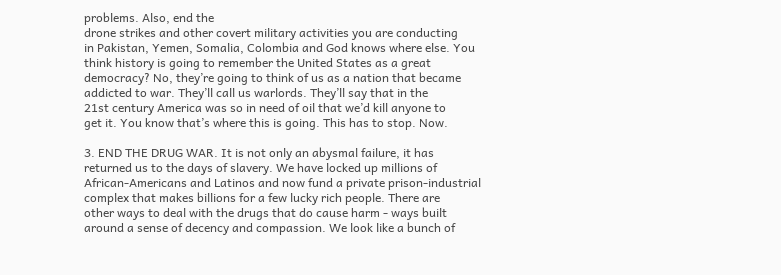problems. Also, end the
drone strikes and other covert military activities you are conducting
in Pakistan, Yemen, Somalia, Colombia and God knows where else. You
think history is going to remember the United States as a great
democracy? No, they’re going to think of us as a nation that became
addicted to war. They’ll call us warlords. They’ll say that in the
21st century America was so in need of oil that we’d kill anyone to
get it. You know that’s where this is going. This has to stop. Now.

3. END THE DRUG WAR. It is not only an abysmal failure, it has
returned us to the days of slavery. We have locked up millions of
African-Americans and Latinos and now fund a private prison-industrial
complex that makes billions for a few lucky rich people. There are
other ways to deal with the drugs that do cause harm - ways built
around a sense of decency and compassion. We look like a bunch of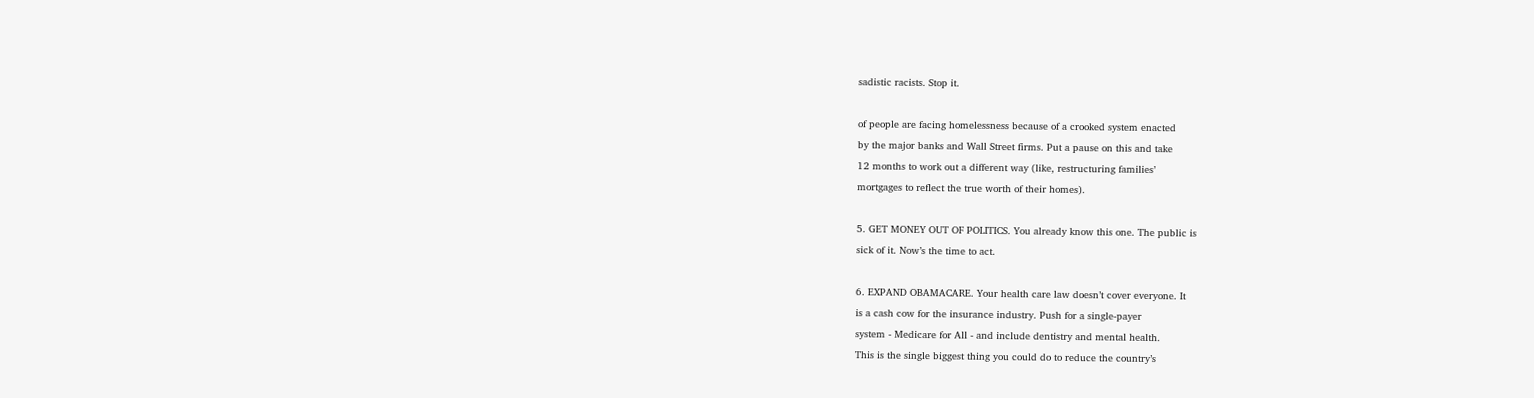sadistic racists. Stop it.

of people are facing homelessness because of a crooked system enacted
by the major banks and Wall Street firms. Put a pause on this and take
12 months to work out a different way (like, restructuring families’
mortgages to reflect the true worth of their homes).

5. GET MONEY OUT OF POLITICS. You already know this one. The public is
sick of it. Now’s the time to act.

6. EXPAND OBAMACARE. Your health care law doesn’t cover everyone. It
is a cash cow for the insurance industry. Push for a single-payer
system - Medicare for All - and include dentistry and mental health.
This is the single biggest thing you could do to reduce the country’s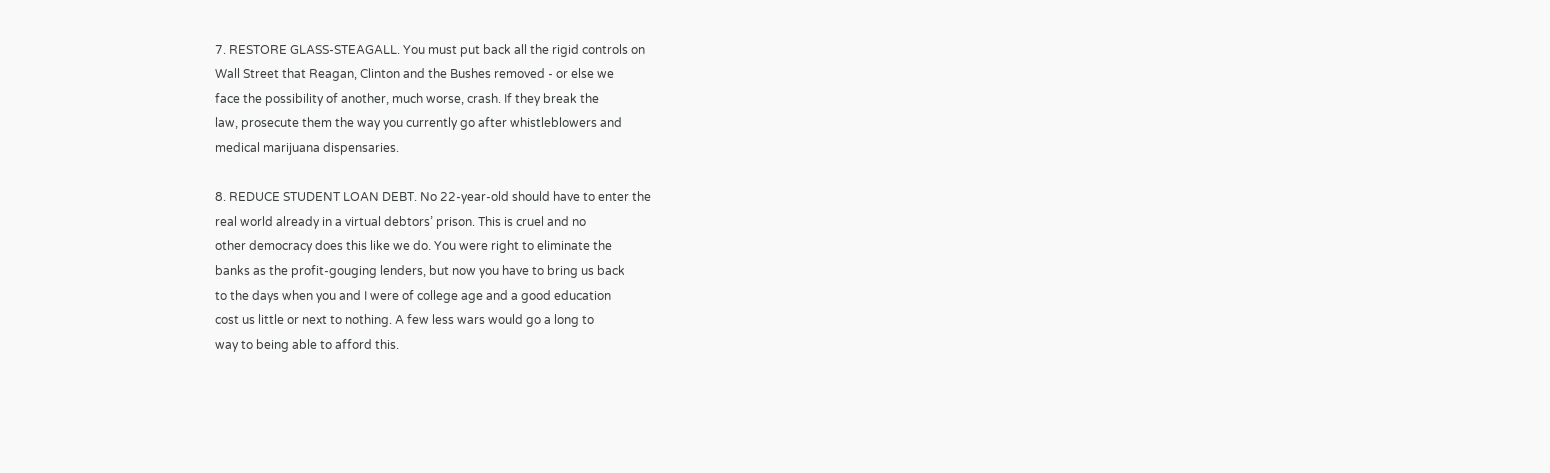7. RESTORE GLASS-STEAGALL. You must put back all the rigid controls on
Wall Street that Reagan, Clinton and the Bushes removed - or else we
face the possibility of another, much worse, crash. If they break the
law, prosecute them the way you currently go after whistleblowers and
medical marijuana dispensaries.

8. REDUCE STUDENT LOAN DEBT. No 22-year-old should have to enter the
real world already in a virtual debtors’ prison. This is cruel and no
other democracy does this like we do. You were right to eliminate the
banks as the profit-gouging lenders, but now you have to bring us back
to the days when you and I were of college age and a good education
cost us little or next to nothing. A few less wars would go a long to
way to being able to afford this.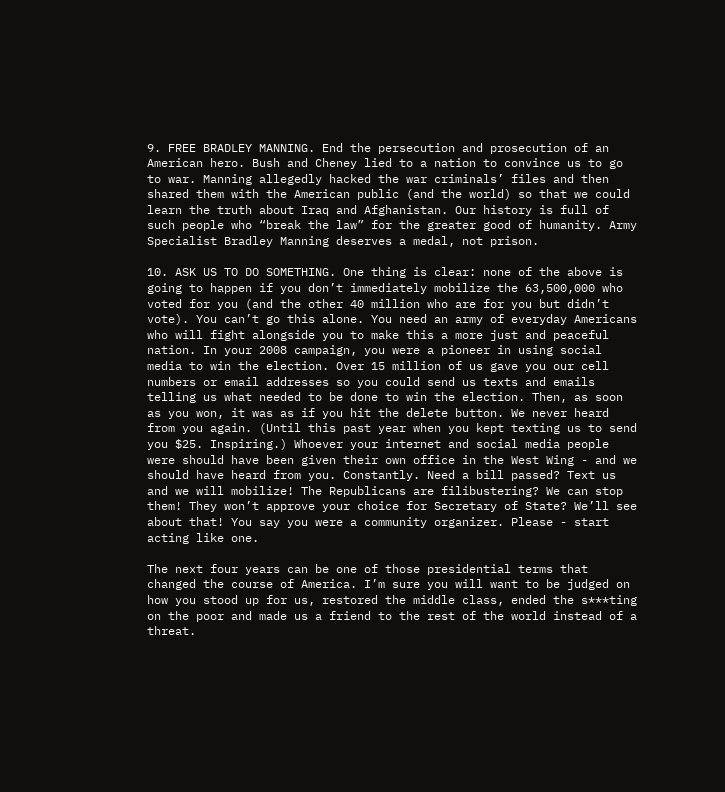9. FREE BRADLEY MANNING. End the persecution and prosecution of an
American hero. Bush and Cheney lied to a nation to convince us to go
to war. Manning allegedly hacked the war criminals’ files and then
shared them with the American public (and the world) so that we could
learn the truth about Iraq and Afghanistan. Our history is full of
such people who “break the law” for the greater good of humanity. Army
Specialist Bradley Manning deserves a medal, not prison.

10. ASK US TO DO SOMETHING. One thing is clear: none of the above is
going to happen if you don’t immediately mobilize the 63,500,000 who
voted for you (and the other 40 million who are for you but didn’t
vote). You can’t go this alone. You need an army of everyday Americans
who will fight alongside you to make this a more just and peaceful
nation. In your 2008 campaign, you were a pioneer in using social
media to win the election. Over 15 million of us gave you our cell
numbers or email addresses so you could send us texts and emails
telling us what needed to be done to win the election. Then, as soon
as you won, it was as if you hit the delete button. We never heard
from you again. (Until this past year when you kept texting us to send
you $25. Inspiring.) Whoever your internet and social media people
were should have been given their own office in the West Wing - and we
should have heard from you. Constantly. Need a bill passed? Text us
and we will mobilize! The Republicans are filibustering? We can stop
them! They won’t approve your choice for Secretary of State? We’ll see
about that! You say you were a community organizer. Please - start
acting like one.

The next four years can be one of those presidential terms that
changed the course of America. I’m sure you will want to be judged on
how you stood up for us, restored the middle class, ended the s***ting
on the poor and made us a friend to the rest of the world instead of a
threat.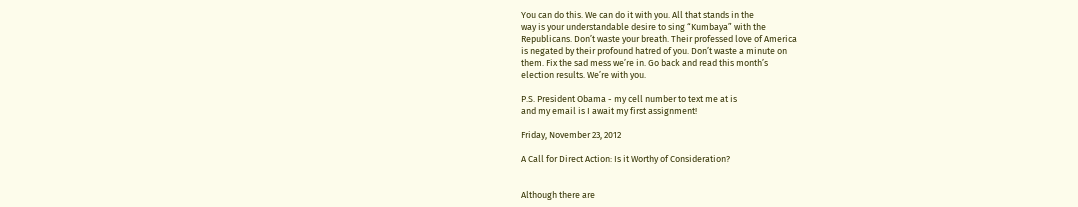You can do this. We can do it with you. All that stands in the
way is your understandable desire to sing “Kumbaya” with the
Republicans. Don’t waste your breath. Their professed love of America
is negated by their profound hatred of you. Don’t waste a minute on
them. Fix the sad mess we’re in. Go back and read this month’s
election results. We’re with you.

P.S. President Obama - my cell number to text me at is
and my email is I await my first assignment!

Friday, November 23, 2012

A Call for Direct Action: Is it Worthy of Consideration?


Although there are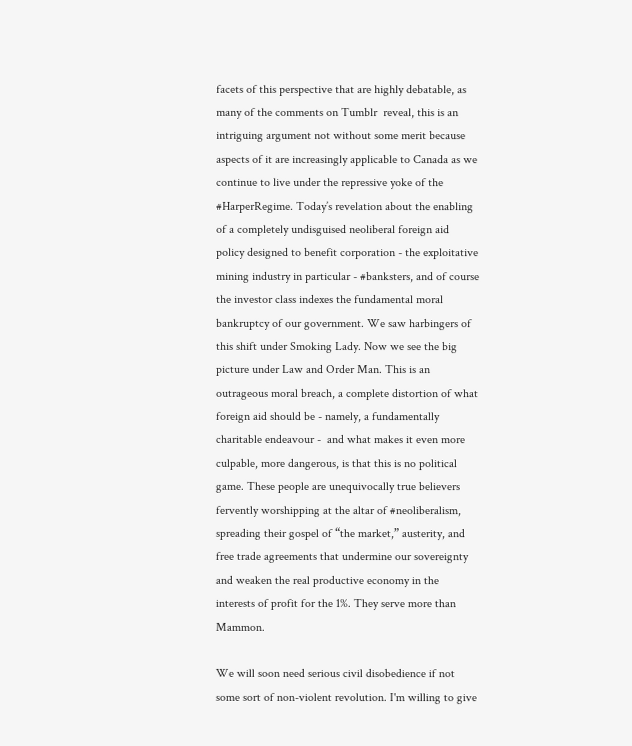facets of this perspective that are highly debatable, as many of the comments on Tumblr  reveal, this is an intriguing argument not without some merit because aspects of it are increasingly applicable to Canada as we continue to live under the repressive yoke of the #HarperRegime. Today’s revelation about the enabling of a completely undisguised neoliberal foreign aid policy designed to benefit corporation - the exploitative mining industry in particular - #banksters, and of course the investor class indexes the fundamental moral bankruptcy of our government. We saw harbingers of this shift under Smoking Lady. Now we see the big picture under Law and Order Man. This is an outrageous moral breach, a complete distortion of what foreign aid should be - namely, a fundamentally charitable endeavour -  and what makes it even more culpable, more dangerous, is that this is no political game. These people are unequivocally true believers fervently worshipping at the altar of #neoliberalism, spreading their gospel of “the market,” austerity, and free trade agreements that undermine our sovereignty and weaken the real productive economy in the interests of profit for the 1%. They serve more than Mammon.

We will soon need serious civil disobedience if not some sort of non-violent revolution. I'm willing to give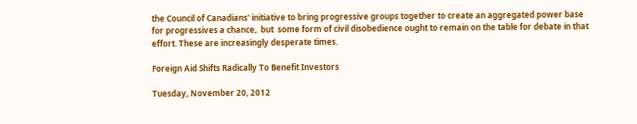the Council of Canadians' initiative to bring progressive groups together to create an aggregated power base for progressives a chance,  but  some form of civil disobedience ought to remain on the table for debate in that effort. These are increasingly desperate times.

Foreign Aid Shifts Radically To Benefit Investors

Tuesday, November 20, 2012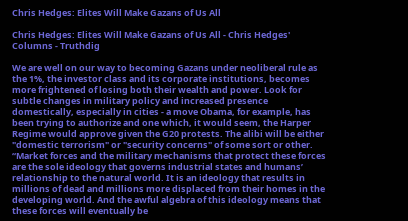Chris Hedges: Elites Will Make Gazans of Us All

Chris Hedges: Elites Will Make Gazans of Us All - Chris Hedges' Columns - Truthdig

We are well on our way to becoming Gazans under neoliberal rule as the 1%, the investor class and its corporate institutions, becomes more frightened of losing both their wealth and power. Look for subtle changes in military policy and increased presence domestically, especially in cities - a move Obama, for example, has been trying to authorize and one which, it would seem, the Harper Regime would approve given the G20 protests. The alibi will be either "domestic terrorism" or "security concerns" of some sort or other.
“Market forces and the military mechanisms that protect these forces are the sole ideology that governs industrial states and humans’ relationship to the natural world. It is an ideology that results in millions of dead and millions more displaced from their homes in the developing world. And the awful algebra of this ideology means that these forces will eventually be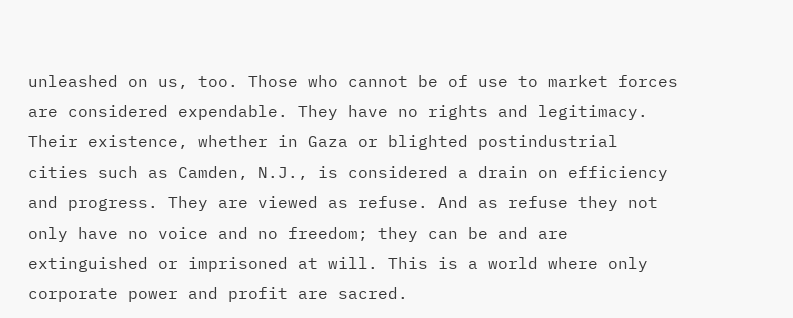unleashed on us, too. Those who cannot be of use to market forces are considered expendable. They have no rights and legitimacy. Their existence, whether in Gaza or blighted postindustrial cities such as Camden, N.J., is considered a drain on efficiency and progress. They are viewed as refuse. And as refuse they not only have no voice and no freedom; they can be and are extinguished or imprisoned at will. This is a world where only corporate power and profit are sacred.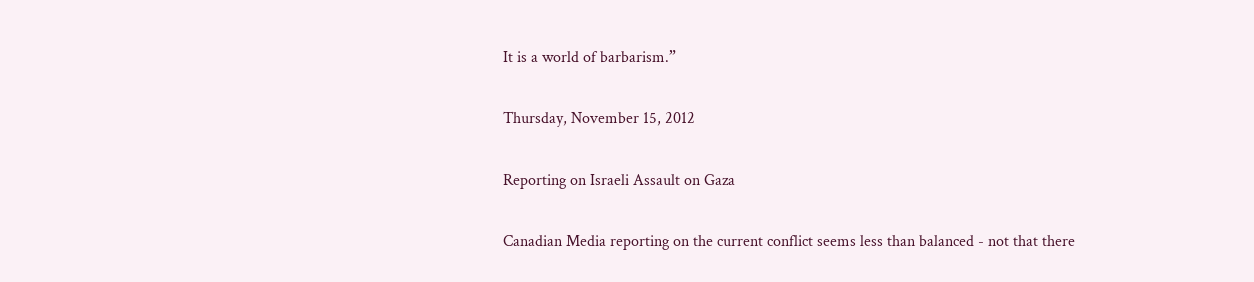It is a world of barbarism.”

Thursday, November 15, 2012

Reporting on Israeli Assault on Gaza

Canadian Media reporting on the current conflict seems less than balanced - not that there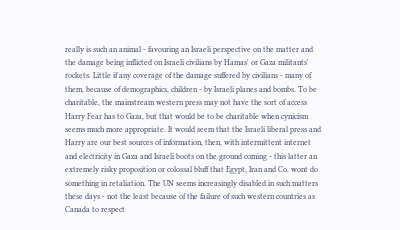really is such an animal - favouring an Israeli perspective on the matter and the damage being inflicted on Israeli civilians by Hamas' or Gaza militants' rockets. Little if any coverage of the damage suffered by civilians - many of them, because of demographics, children - by Israeli planes and bombs. To be charitable, the mainstream western press may not have the sort of access Harry Fear has to Gaza, but that would be to be charitable when cynicism seems much more appropriate. It would seem that the Israeli liberal press and Harry are our best sources of information, then, with intermittent internet and electricity in Gaza and Israeli boots on the ground coming - this latter an extremely risky proposition or colossal bluff that Egypt, Iran and Co. wont do something in retaliation. The UN seems increasingly disabled in such matters these days - not the least because of the failure of such western countries as Canada to respect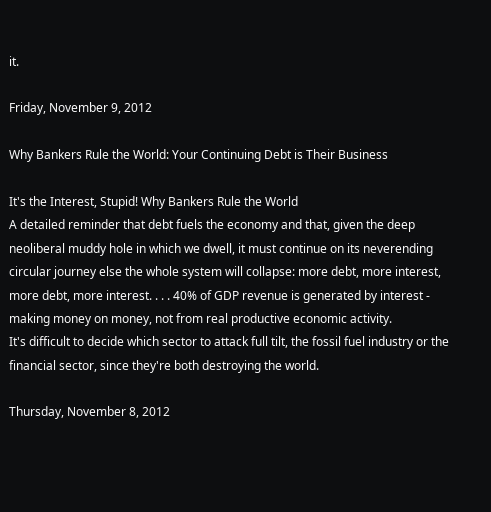it.

Friday, November 9, 2012

Why Bankers Rule the World: Your Continuing Debt is Their Business

It's the Interest, Stupid! Why Bankers Rule the World
A detailed reminder that debt fuels the economy and that, given the deep neoliberal muddy hole in which we dwell, it must continue on its neverending circular journey else the whole system will collapse: more debt, more interest, more debt, more interest. . . . 40% of GDP revenue is generated by interest - making money on money, not from real productive economic activity.
It's difficult to decide which sector to attack full tilt, the fossil fuel industry or the financial sector, since they're both destroying the world.

Thursday, November 8, 2012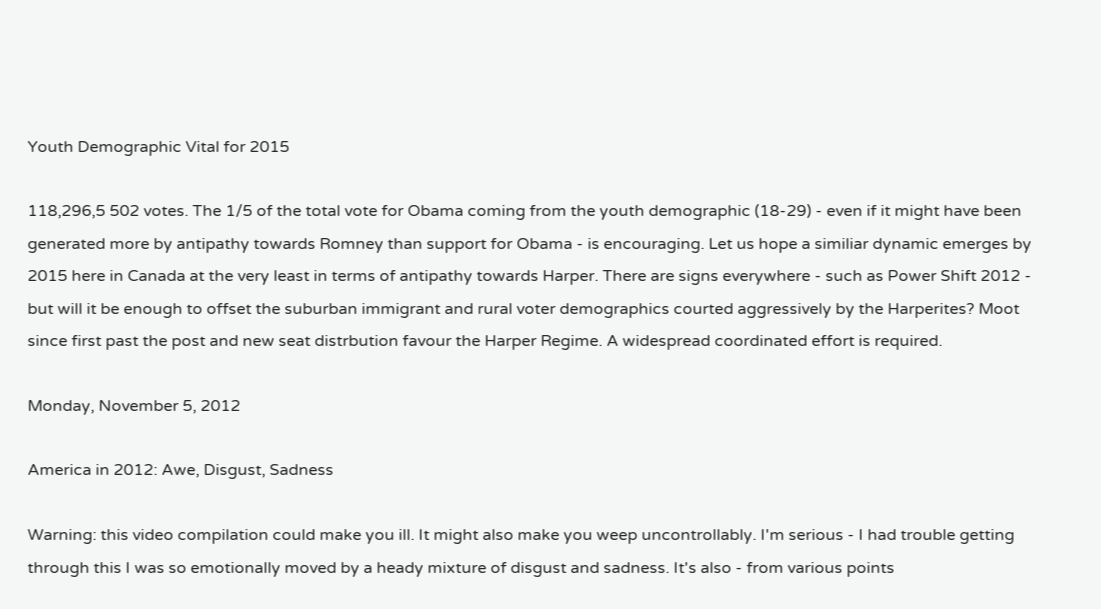Youth Demographic Vital for 2015

118,296,5 502 votes. The 1/5 of the total vote for Obama coming from the youth demographic (18-29) - even if it might have been generated more by antipathy towards Romney than support for Obama - is encouraging. Let us hope a similiar dynamic emerges by 2015 here in Canada at the very least in terms of antipathy towards Harper. There are signs everywhere - such as Power Shift 2012 - but will it be enough to offset the suburban immigrant and rural voter demographics courted aggressively by the Harperites? Moot since first past the post and new seat distrbution favour the Harper Regime. A widespread coordinated effort is required.

Monday, November 5, 2012

America in 2012: Awe, Disgust, Sadness

Warning: this video compilation could make you ill. It might also make you weep uncontrollably. I'm serious - I had trouble getting through this I was so emotionally moved by a heady mixture of disgust and sadness. It's also - from various points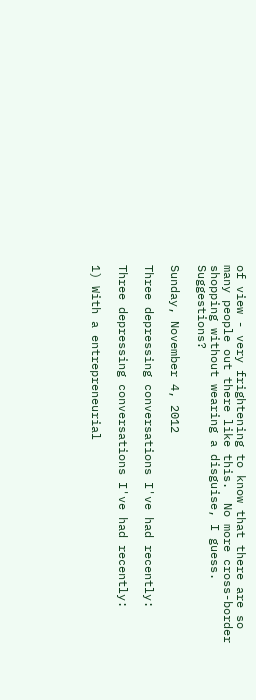of view - very frightening to know that there are so many people out there like this.  No more cross-border shopping without wearing a disguise, I guess. Suggestions?

Sunday, November 4, 2012

Three depressing conversations I've had recently:

Three depressing conversations I've had recently:

1) With a entrepreneurial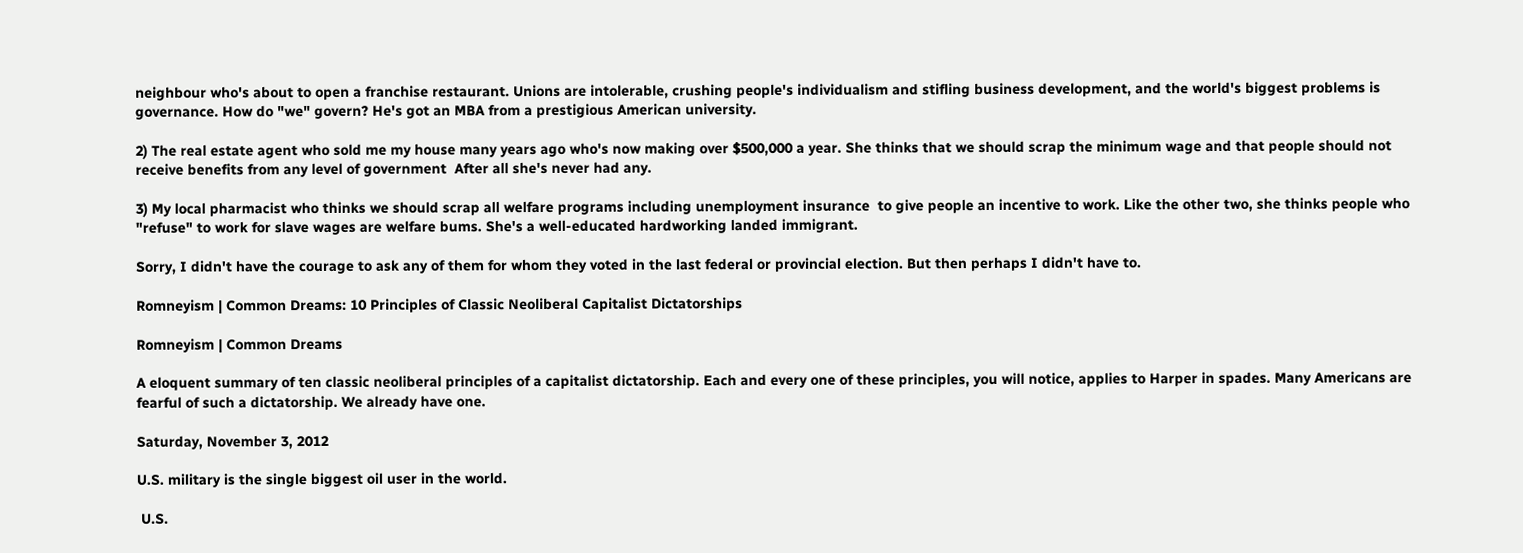neighbour who's about to open a franchise restaurant. Unions are intolerable, crushing people's individualism and stifling business development, and the world's biggest problems is governance. How do "we" govern? He's got an MBA from a prestigious American university.

2) The real estate agent who sold me my house many years ago who's now making over $500,000 a year. She thinks that we should scrap the minimum wage and that people should not receive benefits from any level of government  After all she's never had any.

3) My local pharmacist who thinks we should scrap all welfare programs including unemployment insurance  to give people an incentive to work. Like the other two, she thinks people who "refuse" to work for slave wages are welfare bums. She's a well-educated hardworking landed immigrant.

Sorry, I didn't have the courage to ask any of them for whom they voted in the last federal or provincial election. But then perhaps I didn't have to.

Romneyism | Common Dreams: 10 Principles of Classic Neoliberal Capitalist Dictatorships

Romneyism | Common Dreams

A eloquent summary of ten classic neoliberal principles of a capitalist dictatorship. Each and every one of these principles, you will notice, applies to Harper in spades. Many Americans are fearful of such a dictatorship. We already have one.

Saturday, November 3, 2012

U.S. military is the single biggest oil user in the world.

 U.S.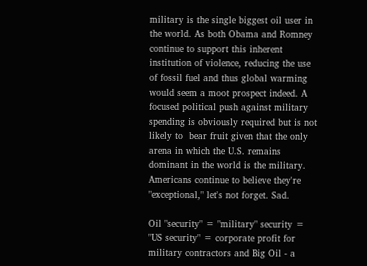military is the single biggest oil user in the world. As both Obama and Romney continue to support this inherent institution of violence, reducing the use of fossil fuel and thus global warming would seem a moot prospect indeed. A focused political push against military spending is obviously required but is not likely to  bear fruit given that the only arena in which the U.S. remains dominant in the world is the military. Americans continue to believe they're "exceptional," let's not forget. Sad.

Oil "security" = "military" security = "US security" = corporate profit for military contractors and Big Oil - a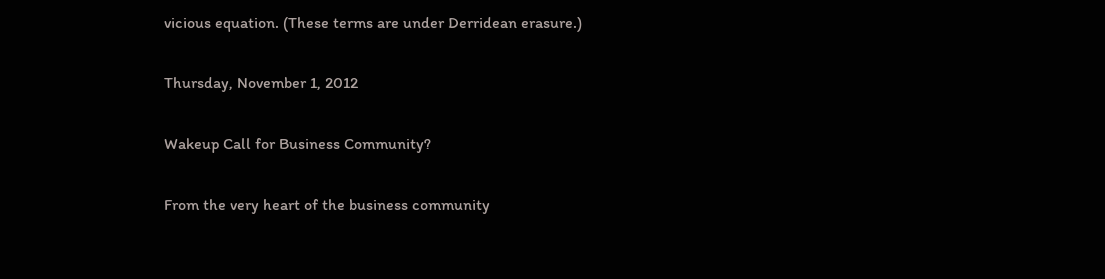vicious equation. (These terms are under Derridean erasure.)

Thursday, November 1, 2012

Wakeup Call for Business Community?

From the very heart of the business community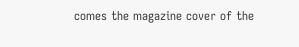comes the magazine cover of the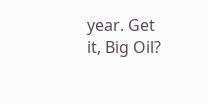year. Get it, Big Oil?